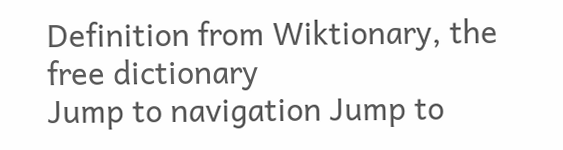Definition from Wiktionary, the free dictionary
Jump to navigation Jump to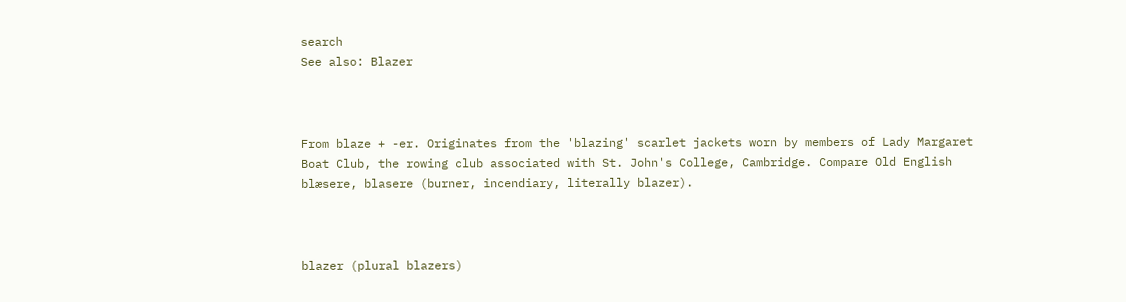search
See also: Blazer



From blaze + -er. Originates from the 'blazing' scarlet jackets worn by members of Lady Margaret Boat Club, the rowing club associated with St. John's College, Cambridge. Compare Old English blæsere, blasere (burner, incendiary, literally blazer).



blazer (plural blazers)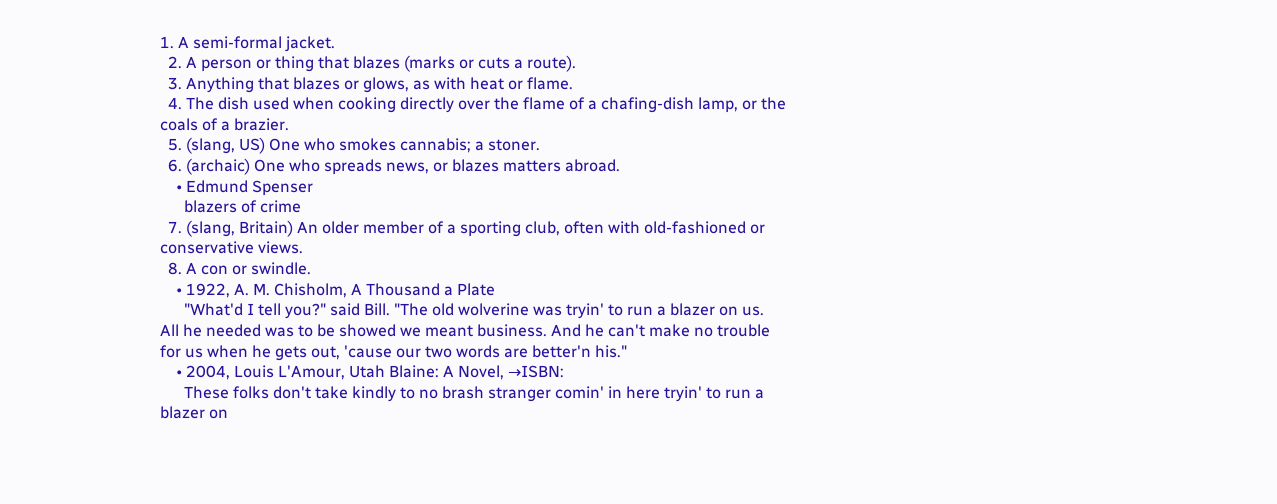1. A semi-formal jacket.
  2. A person or thing that blazes (marks or cuts a route).
  3. Anything that blazes or glows, as with heat or flame.
  4. The dish used when cooking directly over the flame of a chafing-dish lamp, or the coals of a brazier.
  5. (slang, US) One who smokes cannabis; a stoner.
  6. (archaic) One who spreads news, or blazes matters abroad.
    • Edmund Spenser
      blazers of crime
  7. (slang, Britain) An older member of a sporting club, often with old-fashioned or conservative views.
  8. A con or swindle.
    • 1922, A. M. Chisholm, A Thousand a Plate
      "What'd I tell you?" said Bill. "The old wolverine was tryin' to run a blazer on us. All he needed was to be showed we meant business. And he can't make no trouble for us when he gets out, 'cause our two words are better'n his."
    • 2004, Louis L'Amour, Utah Blaine: A Novel, →ISBN:
      These folks don't take kindly to no brash stranger comin' in here tryin' to run a blazer on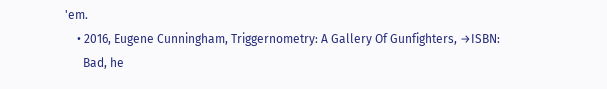'em.
    • 2016, Eugene Cunningham, Triggernometry: A Gallery Of Gunfighters, →ISBN:
      Bad, he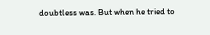doubtless was. But when he tried to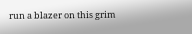run a blazer on this grim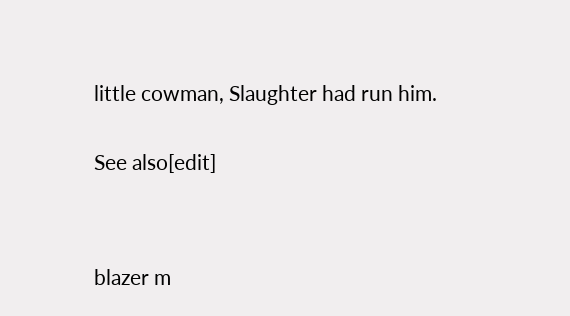little cowman, Slaughter had run him.


See also[edit]




blazer m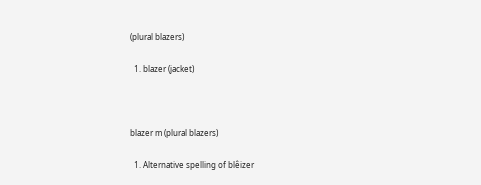(plural blazers)

  1. blazer (jacket)



blazer m (plural blazers)

  1. Alternative spelling of blêizer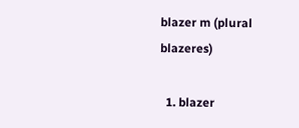blazer m (plural blazeres)

  1. blazer